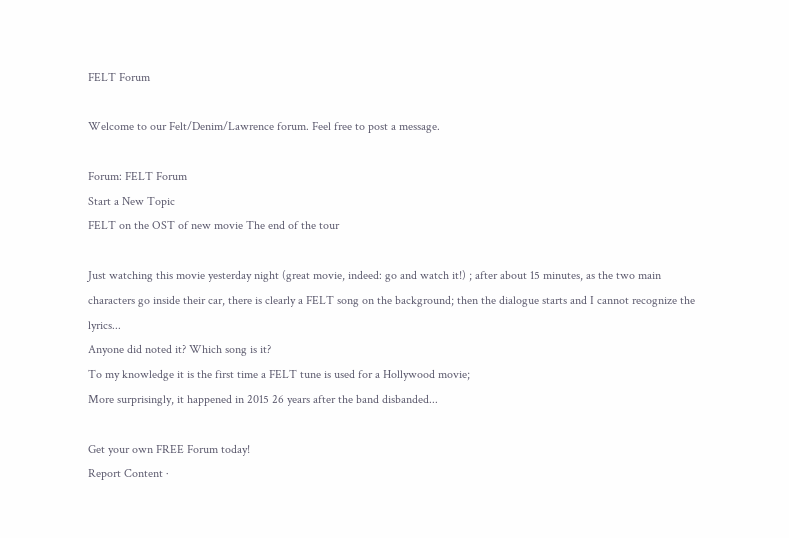FELT Forum

Welcome to our Felt/Denim/Lawrence forum. Feel free to post a message.

Forum: FELT Forum
Start a New Topic
FELT on the OST of new movie The end of the tour

Just watching this movie yesterday night (great movie, indeed: go and watch it!) ; after about 15 minutes, as the two main characters go inside their car, there is clearly a FELT song on the background; then the dialogue starts and I cannot recognize the lyrics...
Anyone did noted it? Which song is it?
To my knowledge it is the first time a FELT tune is used for a Hollywood movie;
More surprisingly, it happened in 2015 26 years after the band disbanded...

Get your own FREE Forum today!
Report Content ·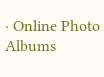· Online Photo Albums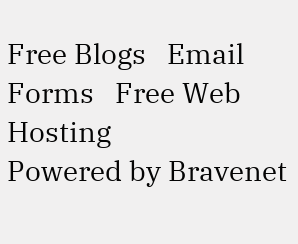Free Blogs   Email Forms   Free Web Hosting
Powered by Bravenet